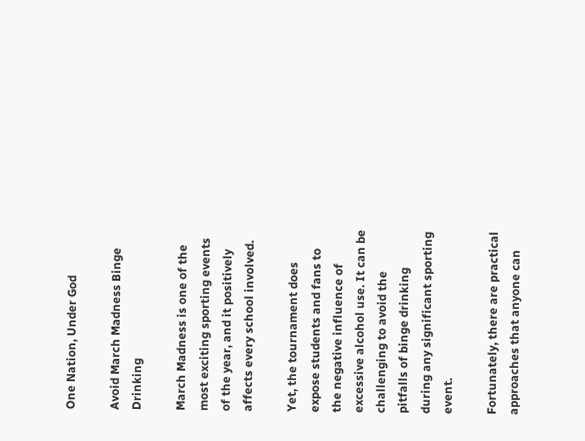One Nation, Under God

Avoid March Madness Binge Drinking

March Madness is one of the most exciting sporting events of the year, and it positively affects every school involved.

Yet, the tournament does expose students and fans to the negative influence of excessive alcohol use. It can be challenging to avoid the pitfalls of binge drinking during any significant sporting event.

Fortunately, there are practical approaches that anyone can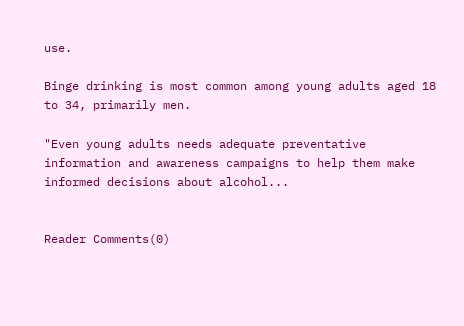use.

Binge drinking is most common among young adults aged 18 to 34, primarily men.

"Even young adults needs adequate preventative information and awareness campaigns to help them make informed decisions about alcohol...


Reader Comments(0)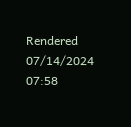Rendered 07/14/2024 07:58